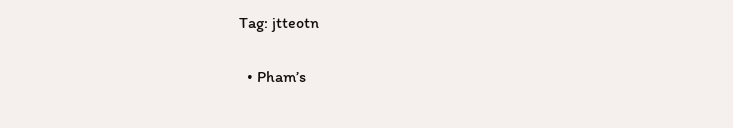Tag: jtteotn

  • Pham’s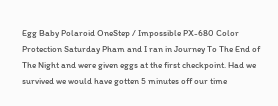Egg Baby Polaroid OneStep / Impossible PX-680 Color Protection Saturday Pham and I ran in Journey To The End of The Night and were given eggs at the first checkpoint. Had we survived we would have gotten 5 minutes off our time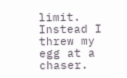limit. Instead I threw my egg at a chaser.